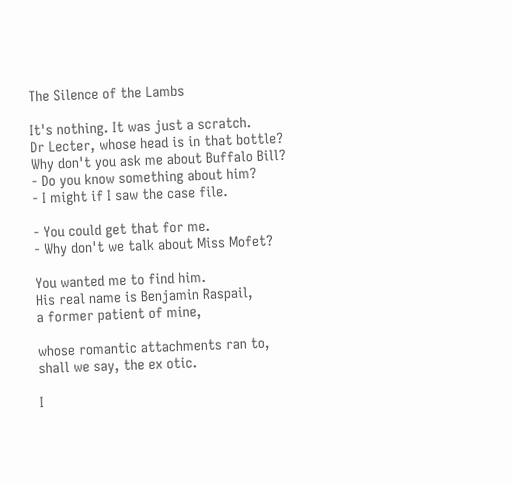The Silence of the Lambs

It's nothing. It was just a scratch.
Dr Lecter, whose head is in that bottle?
Why don't you ask me about Buffalo Bill?
- Do you know something about him?
- I might if I saw the case file.

- You could get that for me.
- Why don't we talk about Miss Mofet?

You wanted me to find him.
His real name is Benjamin Raspail,
a former patient of mine,

whose romantic attachments ran to,
shall we say, the ex otic.

I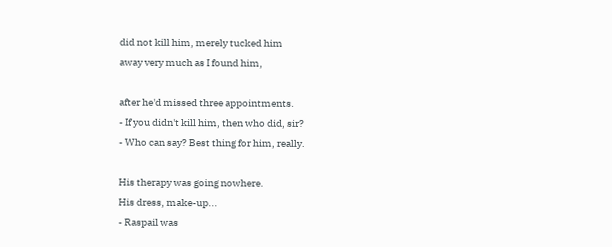did not kill him, merely tucked him
away very much as I found him,

after he'd missed three appointments.
- If you didn't kill him, then who did, sir?
- Who can say? Best thing for him, really.

His therapy was going nowhere.
His dress, make-up...
- Raspail was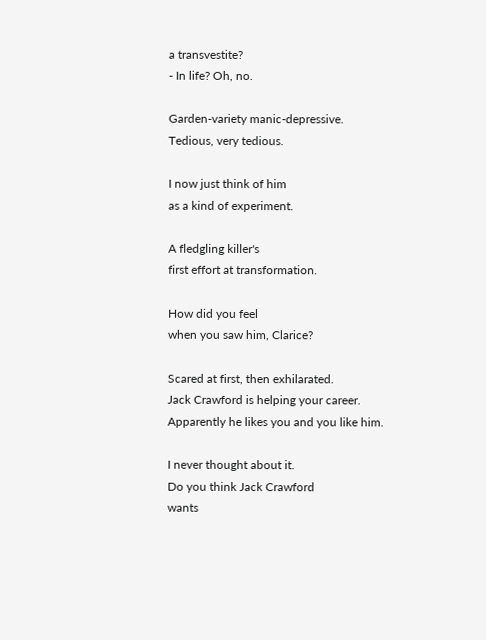a transvestite?
- In life? Oh, no.

Garden-variety manic-depressive.
Tedious, very tedious.

I now just think of him
as a kind of experiment.

A fledgling killer's
first effort at transformation.

How did you feel
when you saw him, Clarice?

Scared at first, then exhilarated.
Jack Crawford is helping your career.
Apparently he likes you and you like him.

I never thought about it.
Do you think Jack Crawford
wants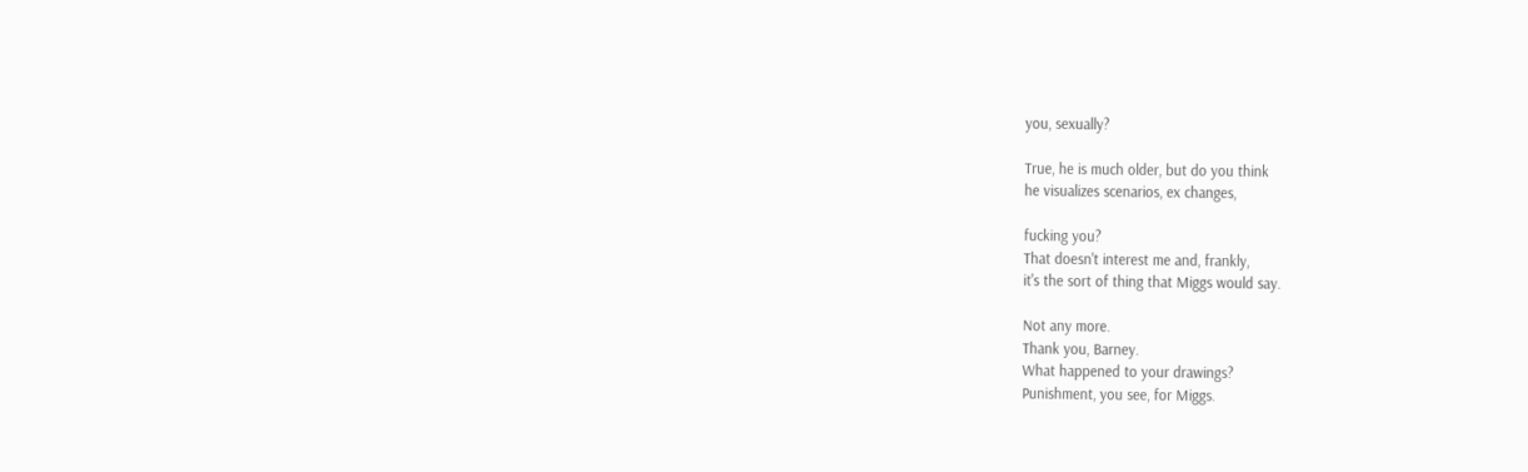you, sexually?

True, he is much older, but do you think
he visualizes scenarios, ex changes,

fucking you?
That doesn't interest me and, frankly,
it's the sort of thing that Miggs would say.

Not any more.
Thank you, Barney.
What happened to your drawings?
Punishment, you see, for Miggs.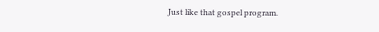Just like that gospel program.